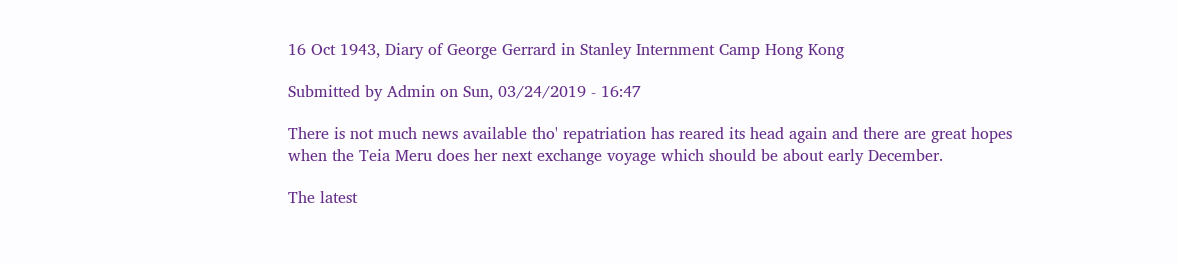16 Oct 1943, Diary of George Gerrard in Stanley Internment Camp Hong Kong

Submitted by Admin on Sun, 03/24/2019 - 16:47

There is not much news available tho' repatriation has reared its head again and there are great hopes when the Teia Meru does her next exchange voyage which should be about early December.

The latest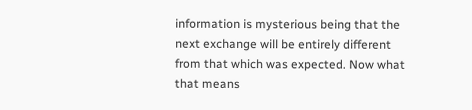information is mysterious being that the next exchange will be entirely different from that which was expected. Now what that means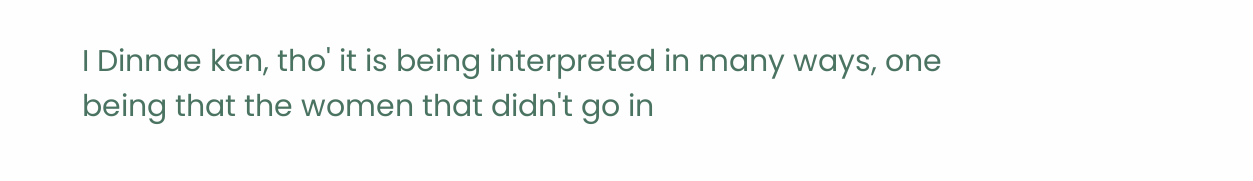I Dinnae ken, tho' it is being interpreted in many ways, one being that the women that didn't go in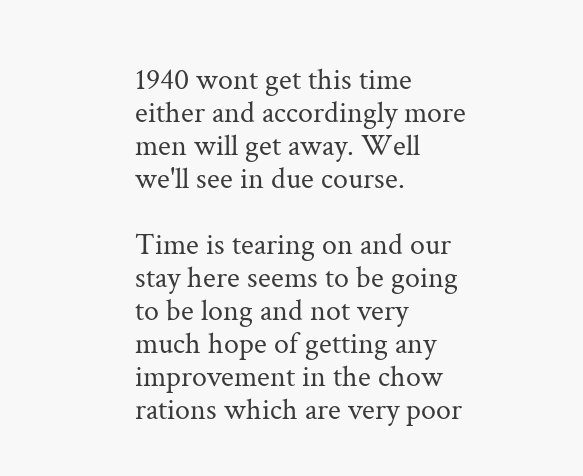1940 wont get this time either and accordingly more men will get away. Well we'll see in due course.

Time is tearing on and our stay here seems to be going to be long and not very much hope of getting any improvement in the chow rations which are very poor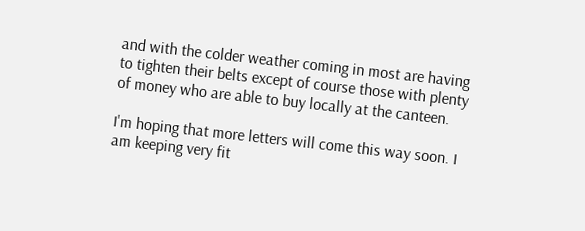and with the colder weather coming in most are having to tighten their belts except of course those with plenty of money who are able to buy locally at the canteen.

I'm hoping that more letters will come this way soon. I am keeping very fit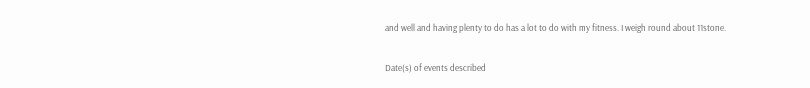and well and having plenty to do has a lot to do with my fitness. I weigh round about 11stone.

Date(s) of events described